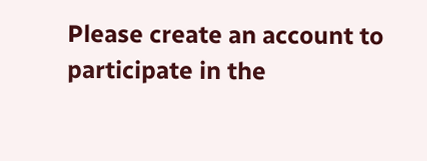Please create an account to participate in the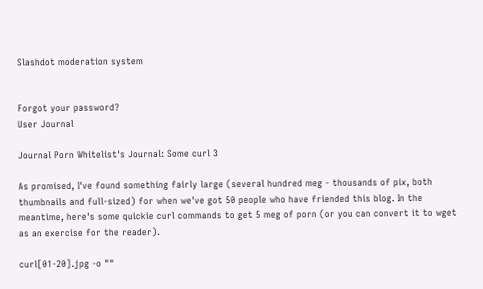Slashdot moderation system


Forgot your password?
User Journal

Journal Porn Whitelist's Journal: Some curl 3

As promised, I've found something fairly large (several hundred meg - thousands of pix, both thumbnails and full-sized) for when we've got 50 people who have friended this blog. In the meantime, here's some quickie curl commands to get 5 meg of porn (or you can convert it to wget as an exercise for the reader).

curl[01-20].jpg -o ""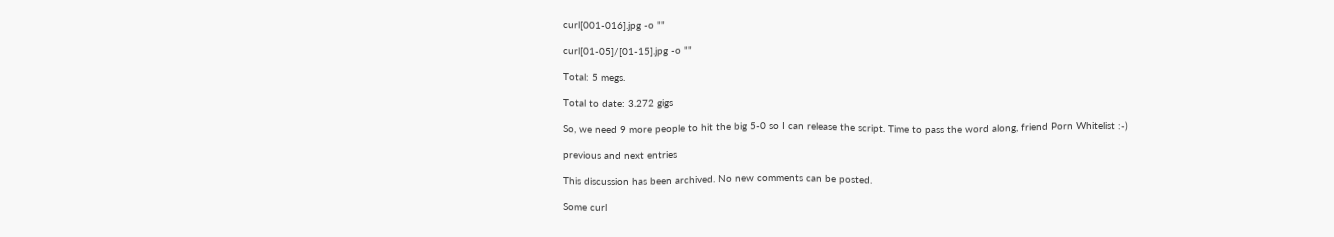curl[001-016].jpg -o ""

curl[01-05]/[01-15].jpg -o ""

Total: 5 megs.

Total to date: 3.272 gigs

So, we need 9 more people to hit the big 5-0 so I can release the script. Time to pass the word along, friend Porn Whitelist :-)

previous and next entries

This discussion has been archived. No new comments can be posted.

Some curl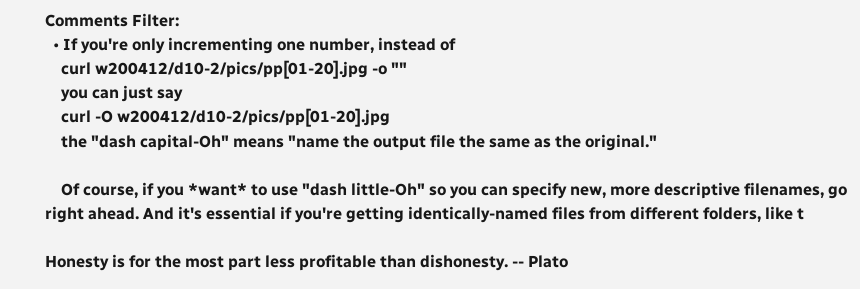Comments Filter:
  • If you're only incrementing one number, instead of
    curl w200412/d10-2/pics/pp[01-20].jpg -o ""
    you can just say
    curl -O w200412/d10-2/pics/pp[01-20].jpg
    the "dash capital-Oh" means "name the output file the same as the original."

    Of course, if you *want* to use "dash little-Oh" so you can specify new, more descriptive filenames, go right ahead. And it's essential if you're getting identically-named files from different folders, like t

Honesty is for the most part less profitable than dishonesty. -- Plato